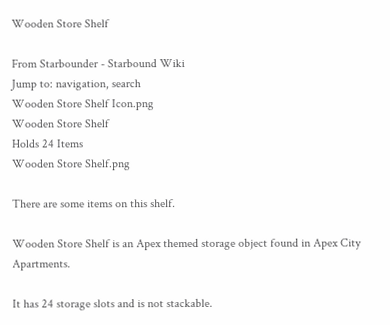Wooden Store Shelf

From Starbounder - Starbound Wiki
Jump to: navigation, search
Wooden Store Shelf Icon.png
Wooden Store Shelf
Holds 24 Items
Wooden Store Shelf.png

There are some items on this shelf.

Wooden Store Shelf is an Apex themed storage object found in Apex City Apartments.

It has 24 storage slots and is not stackable.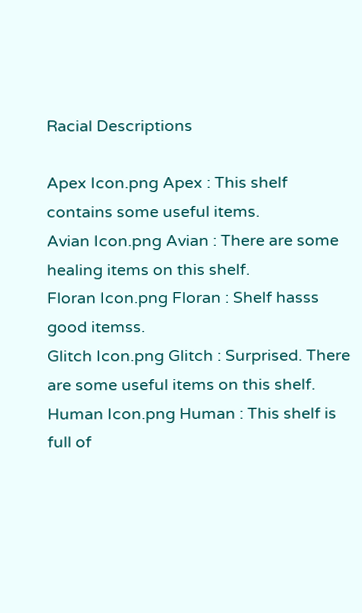Racial Descriptions

Apex Icon.png Apex : This shelf contains some useful items.
Avian Icon.png Avian : There are some healing items on this shelf.
Floran Icon.png Floran : Shelf hasss good itemss.
Glitch Icon.png Glitch : Surprised. There are some useful items on this shelf.
Human Icon.png Human : This shelf is full of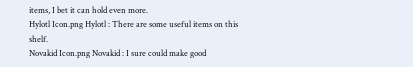items, I bet it can hold even more.
Hylotl Icon.png Hylotl : There are some useful items on this shelf.
Novakid Icon.png Novakid : I sure could make good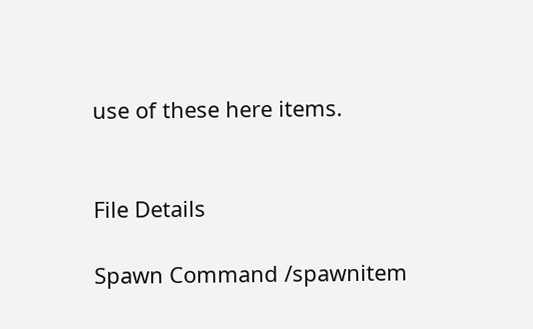use of these here items.


File Details

Spawn Command /spawnitem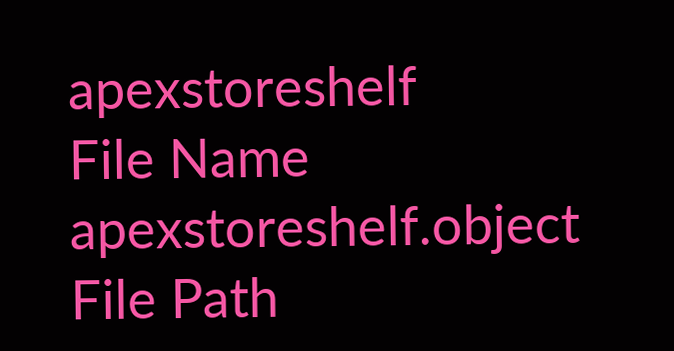apexstoreshelf
File Name apexstoreshelf.object
File Path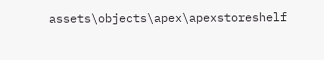assets\objects\apex\apexstoreshelf